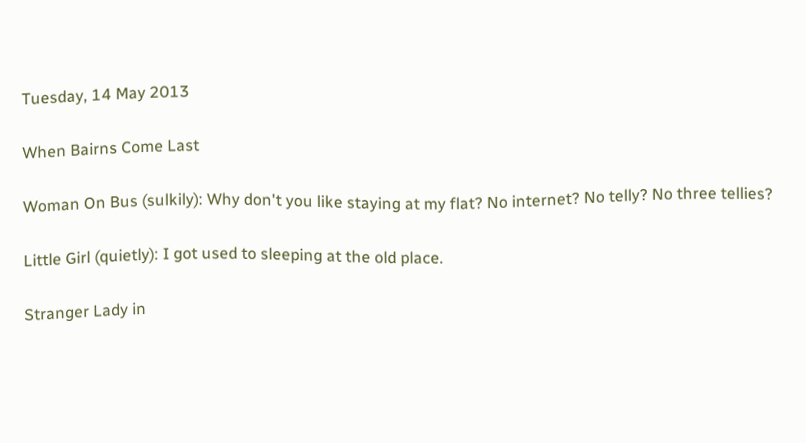Tuesday, 14 May 2013

When Bairns Come Last

Woman On Bus (sulkily): Why don't you like staying at my flat? No internet? No telly? No three tellies?

Little Girl (quietly): I got used to sleeping at the old place.

Stranger Lady in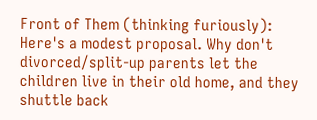Front of Them (thinking furiously): Here's a modest proposal. Why don't divorced/split-up parents let the children live in their old home, and they shuttle back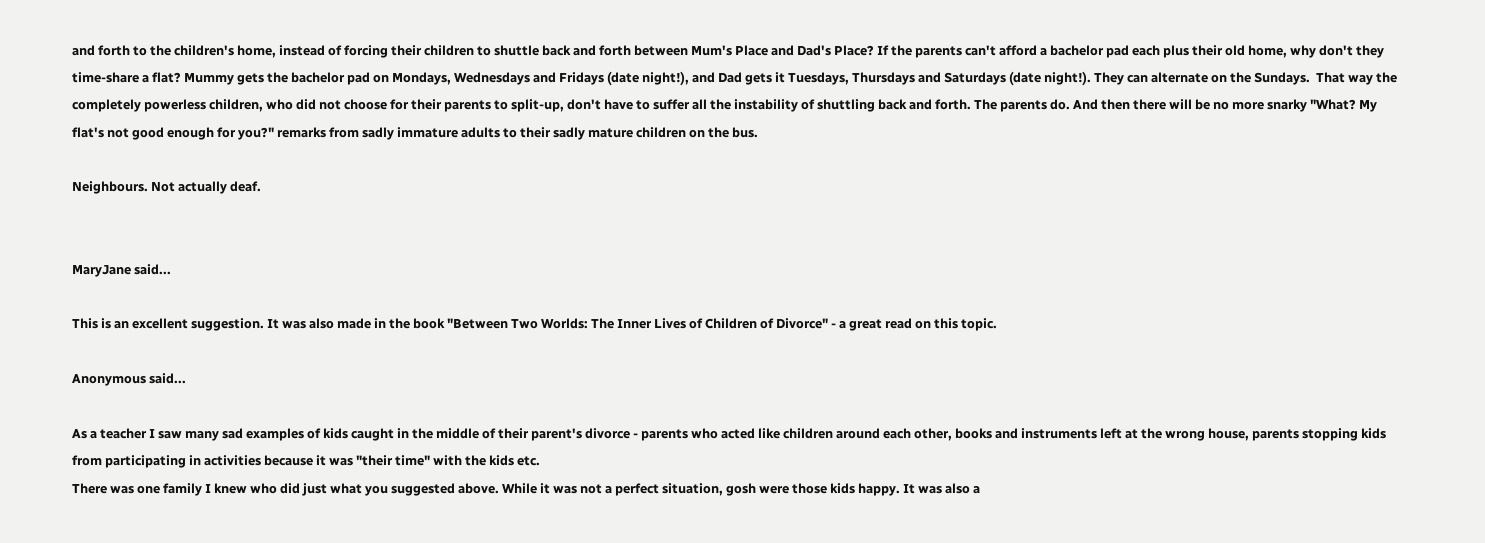and forth to the children's home, instead of forcing their children to shuttle back and forth between Mum's Place and Dad's Place? If the parents can't afford a bachelor pad each plus their old home, why don't they time-share a flat? Mummy gets the bachelor pad on Mondays, Wednesdays and Fridays (date night!), and Dad gets it Tuesdays, Thursdays and Saturdays (date night!). They can alternate on the Sundays.  That way the completely powerless children, who did not choose for their parents to split-up, don't have to suffer all the instability of shuttling back and forth. The parents do. And then there will be no more snarky "What? My flat's not good enough for you?" remarks from sadly immature adults to their sadly mature children on the bus.

Neighbours. Not actually deaf.


MaryJane said...

This is an excellent suggestion. It was also made in the book "Between Two Worlds: The Inner Lives of Children of Divorce" - a great read on this topic.

Anonymous said...

As a teacher I saw many sad examples of kids caught in the middle of their parent's divorce - parents who acted like children around each other, books and instruments left at the wrong house, parents stopping kids from participating in activities because it was "their time" with the kids etc.
There was one family I knew who did just what you suggested above. While it was not a perfect situation, gosh were those kids happy. It was also a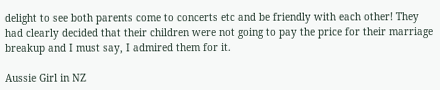delight to see both parents come to concerts etc and be friendly with each other! They had clearly decided that their children were not going to pay the price for their marriage breakup and I must say, I admired them for it.

Aussie Girl in NZ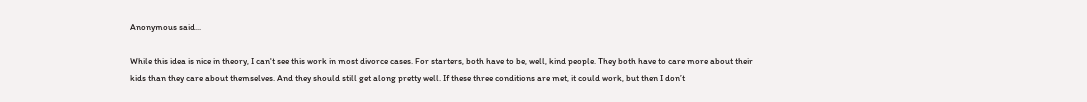Anonymous said...

While this idea is nice in theory, I can't see this work in most divorce cases. For starters, both have to be, well, kind people. They both have to care more about their kids than they care about themselves. And they should still get along pretty well. If these three conditions are met, it could work, but then I don’t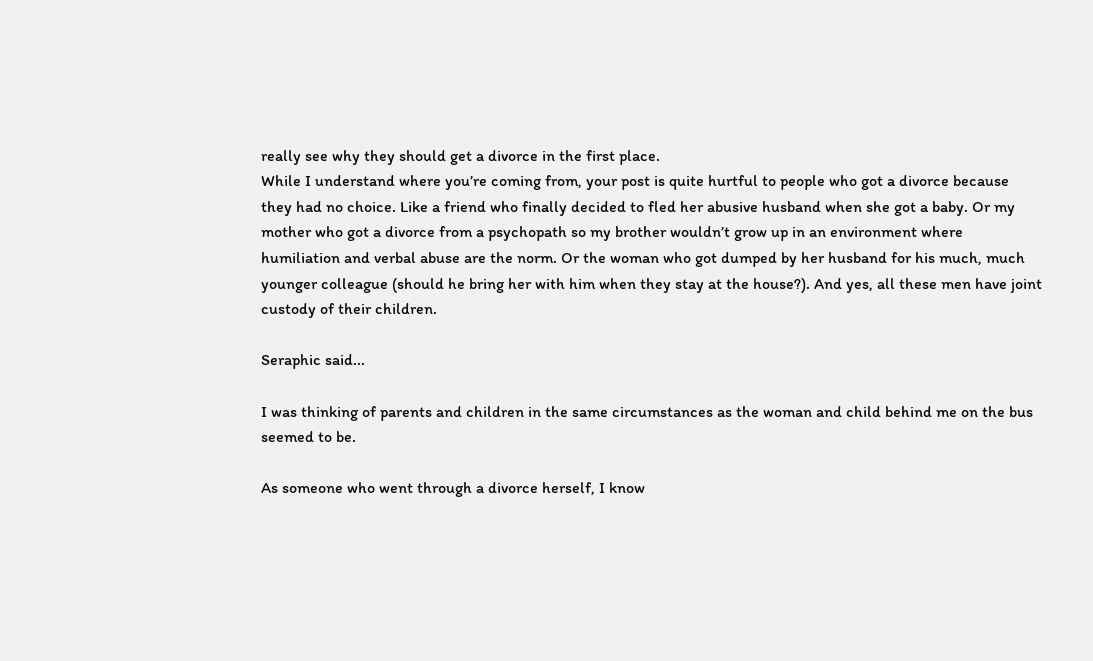really see why they should get a divorce in the first place.
While I understand where you’re coming from, your post is quite hurtful to people who got a divorce because they had no choice. Like a friend who finally decided to fled her abusive husband when she got a baby. Or my mother who got a divorce from a psychopath so my brother wouldn’t grow up in an environment where humiliation and verbal abuse are the norm. Or the woman who got dumped by her husband for his much, much younger colleague (should he bring her with him when they stay at the house?). And yes, all these men have joint custody of their children.

Seraphic said...

I was thinking of parents and children in the same circumstances as the woman and child behind me on the bus seemed to be.

As someone who went through a divorce herself, I know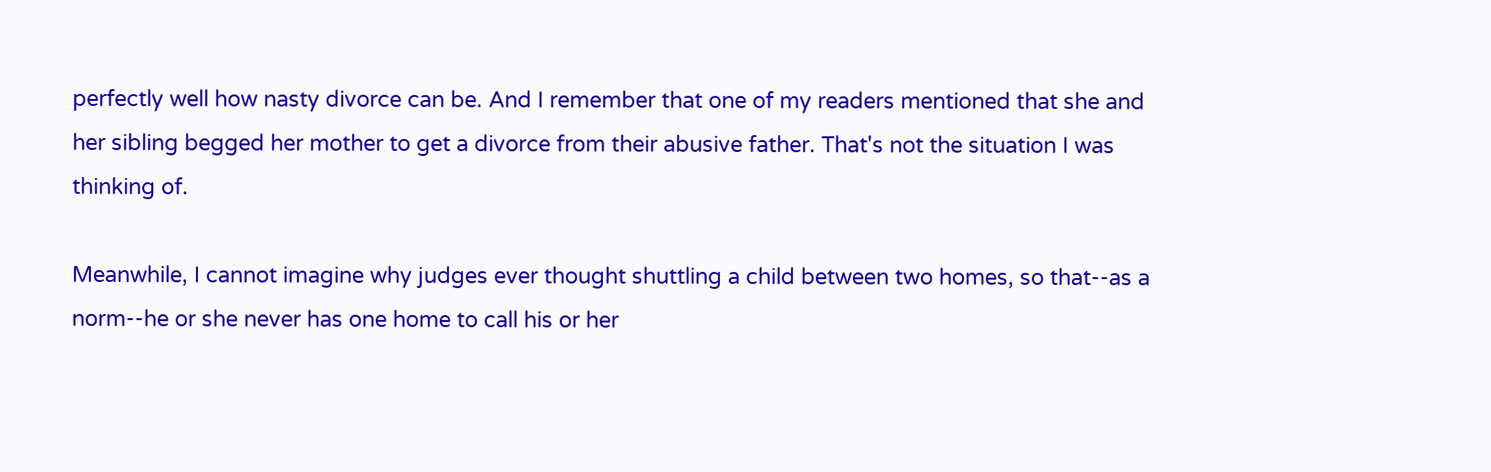perfectly well how nasty divorce can be. And I remember that one of my readers mentioned that she and her sibling begged her mother to get a divorce from their abusive father. That's not the situation I was thinking of.

Meanwhile, I cannot imagine why judges ever thought shuttling a child between two homes, so that--as a norm--he or she never has one home to call his or her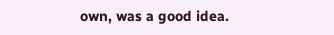own, was a good idea.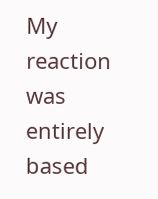My reaction was entirely based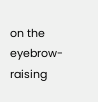on the eyebrow-raising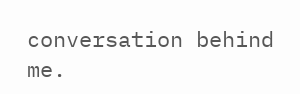conversation behind me.